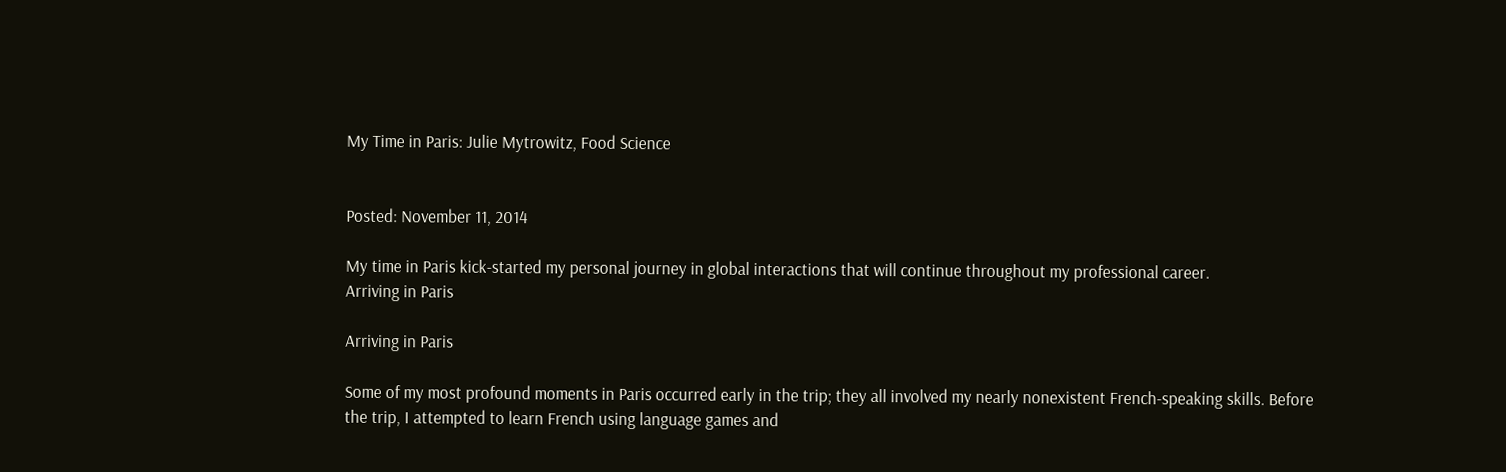My Time in Paris: Julie Mytrowitz, Food Science


Posted: November 11, 2014

My time in Paris kick-started my personal journey in global interactions that will continue throughout my professional career.
Arriving in Paris

Arriving in Paris

Some of my most profound moments in Paris occurred early in the trip; they all involved my nearly nonexistent French-speaking skills. Before the trip, I attempted to learn French using language games and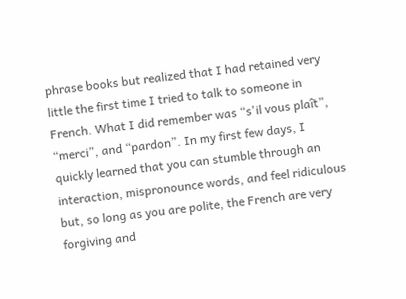phrase books but realized that I had retained very little the first time I tried to talk to someone in French. What I did remember was “s'il vous plaît”, “merci”, and “pardon”. In my first few days, I quickly learned that you can stumble through an interaction, mispronounce words, and feel ridiculous but, so long as you are polite, the French are very forgiving and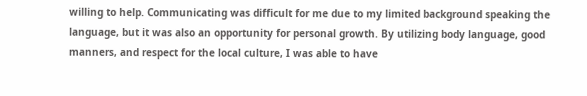willing to help. Communicating was difficult for me due to my limited background speaking the language, but it was also an opportunity for personal growth. By utilizing body language, good manners, and respect for the local culture, I was able to have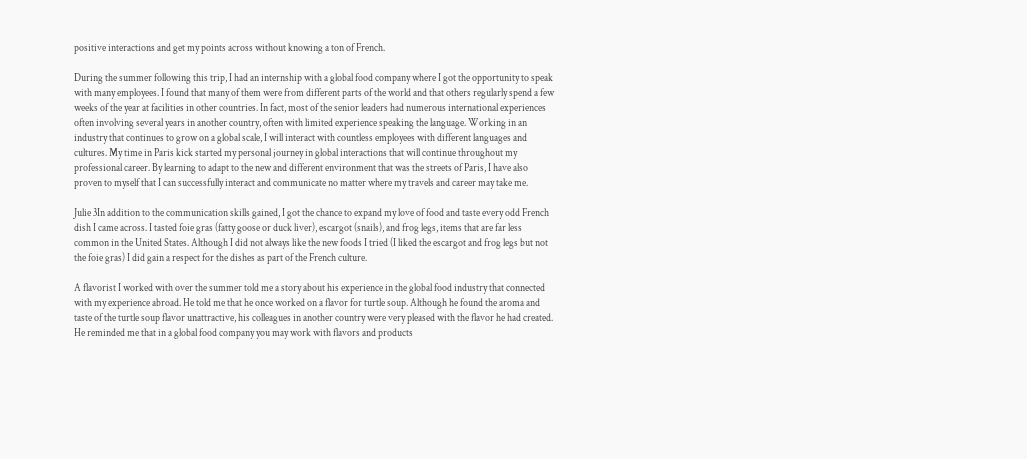positive interactions and get my points across without knowing a ton of French.

During the summer following this trip, I had an internship with a global food company where I got the opportunity to speak with many employees. I found that many of them were from different parts of the world and that others regularly spend a few weeks of the year at facilities in other countries. In fact, most of the senior leaders had numerous international experiences often involving several years in another country, often with limited experience speaking the language. Working in an industry that continues to grow on a global scale, I will interact with countless employees with different languages and cultures. My time in Paris kick started my personal journey in global interactions that will continue throughout my professional career. By learning to adapt to the new and different environment that was the streets of Paris, I have also proven to myself that I can successfully interact and communicate no matter where my travels and career may take me.

Julie 3In addition to the communication skills gained, I got the chance to expand my love of food and taste every odd French dish I came across. I tasted foie gras (fatty goose or duck liver), escargot (snails), and frog legs, items that are far less common in the United States. Although I did not always like the new foods I tried (I liked the escargot and frog legs but not the foie gras) I did gain a respect for the dishes as part of the French culture.

A flavorist I worked with over the summer told me a story about his experience in the global food industry that connected with my experience abroad. He told me that he once worked on a flavor for turtle soup. Although he found the aroma and taste of the turtle soup flavor unattractive, his colleagues in another country were very pleased with the flavor he had created. He reminded me that in a global food company you may work with flavors and products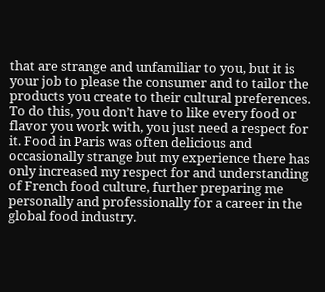that are strange and unfamiliar to you, but it is your job to please the consumer and to tailor the products you create to their cultural preferences. To do this, you don’t have to like every food or flavor you work with, you just need a respect for it. Food in Paris was often delicious and occasionally strange but my experience there has only increased my respect for and understanding of French food culture, further preparing me personally and professionally for a career in the global food industry.